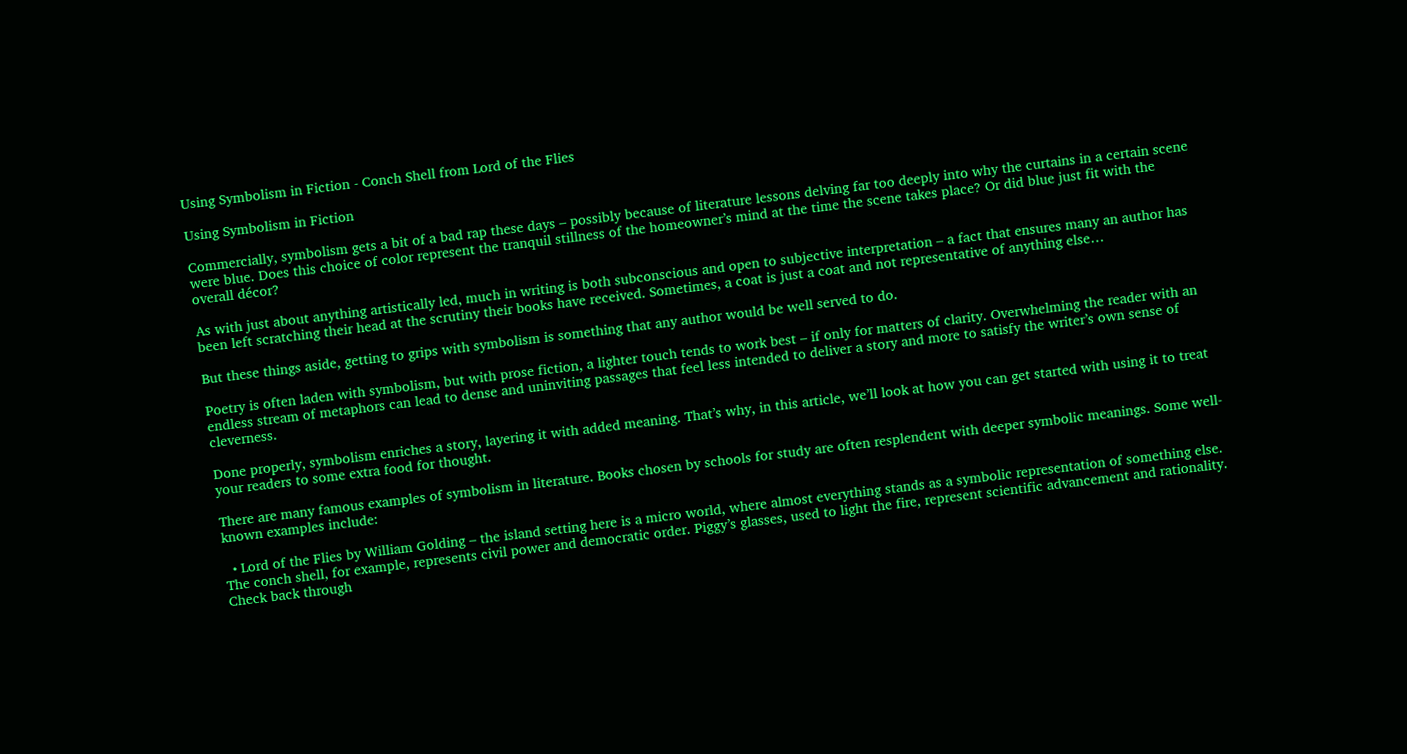Using Symbolism in Fiction - Conch Shell from Lord of the Flies

Using Symbolism in Fiction

Commercially, symbolism gets a bit of a bad rap these days – possibly because of literature lessons delving far too deeply into why the curtains in a certain scene were blue. Does this choice of color represent the tranquil stillness of the homeowner’s mind at the time the scene takes place? Or did blue just fit with the overall décor?

As with just about anything artistically led, much in writing is both subconscious and open to subjective interpretation – a fact that ensures many an author has been left scratching their head at the scrutiny their books have received. Sometimes, a coat is just a coat and not representative of anything else…

But these things aside, getting to grips with symbolism is something that any author would be well served to do.

Poetry is often laden with symbolism, but with prose fiction, a lighter touch tends to work best – if only for matters of clarity. Overwhelming the reader with an endless stream of metaphors can lead to dense and uninviting passages that feel less intended to deliver a story and more to satisfy the writer’s own sense of cleverness.

Done properly, symbolism enriches a story, layering it with added meaning. That’s why, in this article, we’ll look at how you can get started with using it to treat your readers to some extra food for thought.

There are many famous examples of symbolism in literature. Books chosen by schools for study are often resplendent with deeper symbolic meanings. Some well-known examples include:

  • Lord of the Flies by William Golding – the island setting here is a micro world, where almost everything stands as a symbolic representation of something else. The conch shell, for example, represents civil power and democratic order. Piggy’s glasses, used to light the fire, represent scientific advancement and rationality. Check back through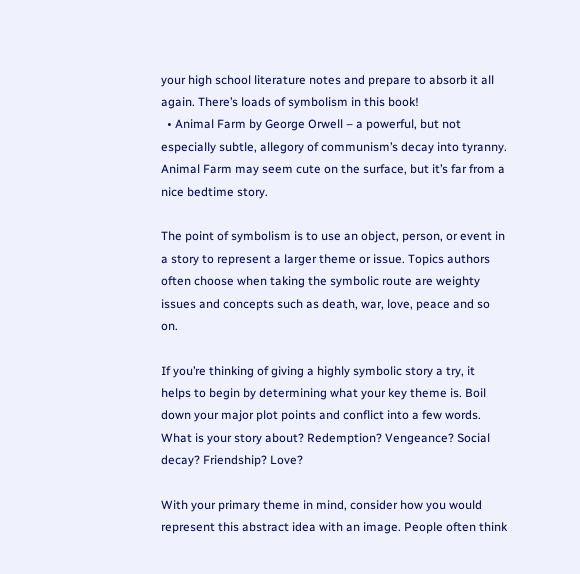your high school literature notes and prepare to absorb it all again. There’s loads of symbolism in this book!
  • Animal Farm by George Orwell – a powerful, but not especially subtle, allegory of communism’s decay into tyranny. Animal Farm may seem cute on the surface, but it’s far from a nice bedtime story.

The point of symbolism is to use an object, person, or event in a story to represent a larger theme or issue. Topics authors often choose when taking the symbolic route are weighty issues and concepts such as death, war, love, peace and so on.

If you’re thinking of giving a highly symbolic story a try, it helps to begin by determining what your key theme is. Boil down your major plot points and conflict into a few words. What is your story about? Redemption? Vengeance? Social decay? Friendship? Love?

With your primary theme in mind, consider how you would represent this abstract idea with an image. People often think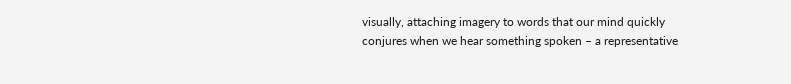visually, attaching imagery to words that our mind quickly conjures when we hear something spoken – a representative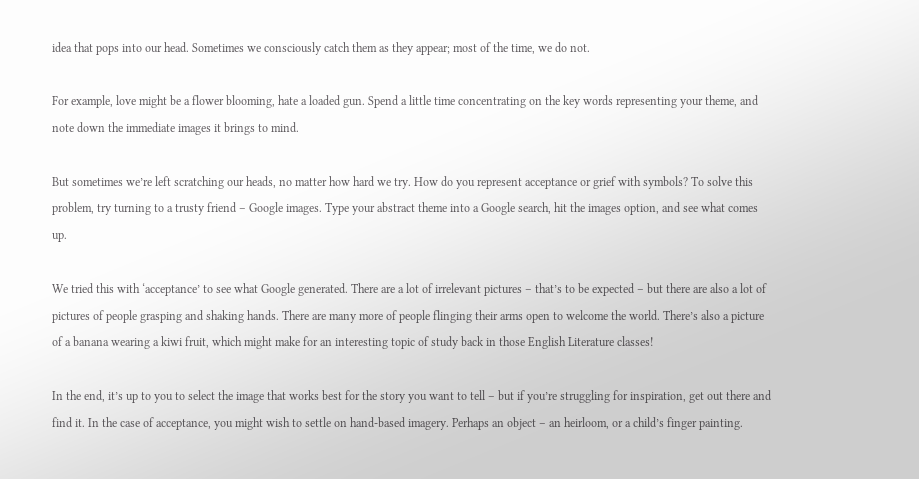idea that pops into our head. Sometimes we consciously catch them as they appear; most of the time, we do not.

For example, love might be a flower blooming, hate a loaded gun. Spend a little time concentrating on the key words representing your theme, and note down the immediate images it brings to mind.

But sometimes we’re left scratching our heads, no matter how hard we try. How do you represent acceptance or grief with symbols? To solve this problem, try turning to a trusty friend – Google images. Type your abstract theme into a Google search, hit the images option, and see what comes up.

We tried this with ‘acceptance’ to see what Google generated. There are a lot of irrelevant pictures – that’s to be expected – but there are also a lot of pictures of people grasping and shaking hands. There are many more of people flinging their arms open to welcome the world. There’s also a picture of a banana wearing a kiwi fruit, which might make for an interesting topic of study back in those English Literature classes!

In the end, it’s up to you to select the image that works best for the story you want to tell – but if you’re struggling for inspiration, get out there and find it. In the case of acceptance, you might wish to settle on hand-based imagery. Perhaps an object – an heirloom, or a child’s finger painting.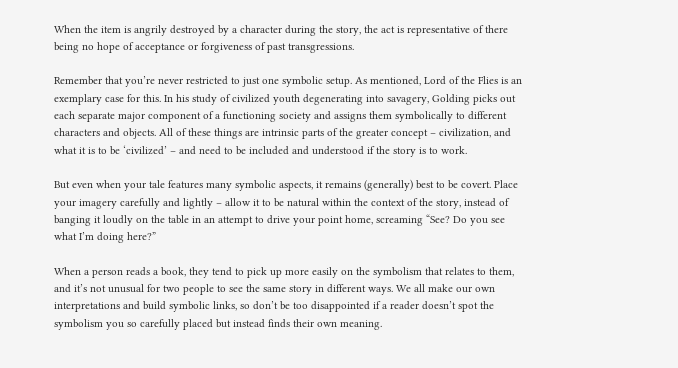When the item is angrily destroyed by a character during the story, the act is representative of there being no hope of acceptance or forgiveness of past transgressions.

Remember that you’re never restricted to just one symbolic setup. As mentioned, Lord of the Flies is an exemplary case for this. In his study of civilized youth degenerating into savagery, Golding picks out each separate major component of a functioning society and assigns them symbolically to different characters and objects. All of these things are intrinsic parts of the greater concept – civilization, and what it is to be ‘civilized’ – and need to be included and understood if the story is to work.

But even when your tale features many symbolic aspects, it remains (generally) best to be covert. Place your imagery carefully and lightly – allow it to be natural within the context of the story, instead of banging it loudly on the table in an attempt to drive your point home, screaming “See? Do you see what I’m doing here?”

When a person reads a book, they tend to pick up more easily on the symbolism that relates to them, and it’s not unusual for two people to see the same story in different ways. We all make our own interpretations and build symbolic links, so don’t be too disappointed if a reader doesn’t spot the symbolism you so carefully placed but instead finds their own meaning.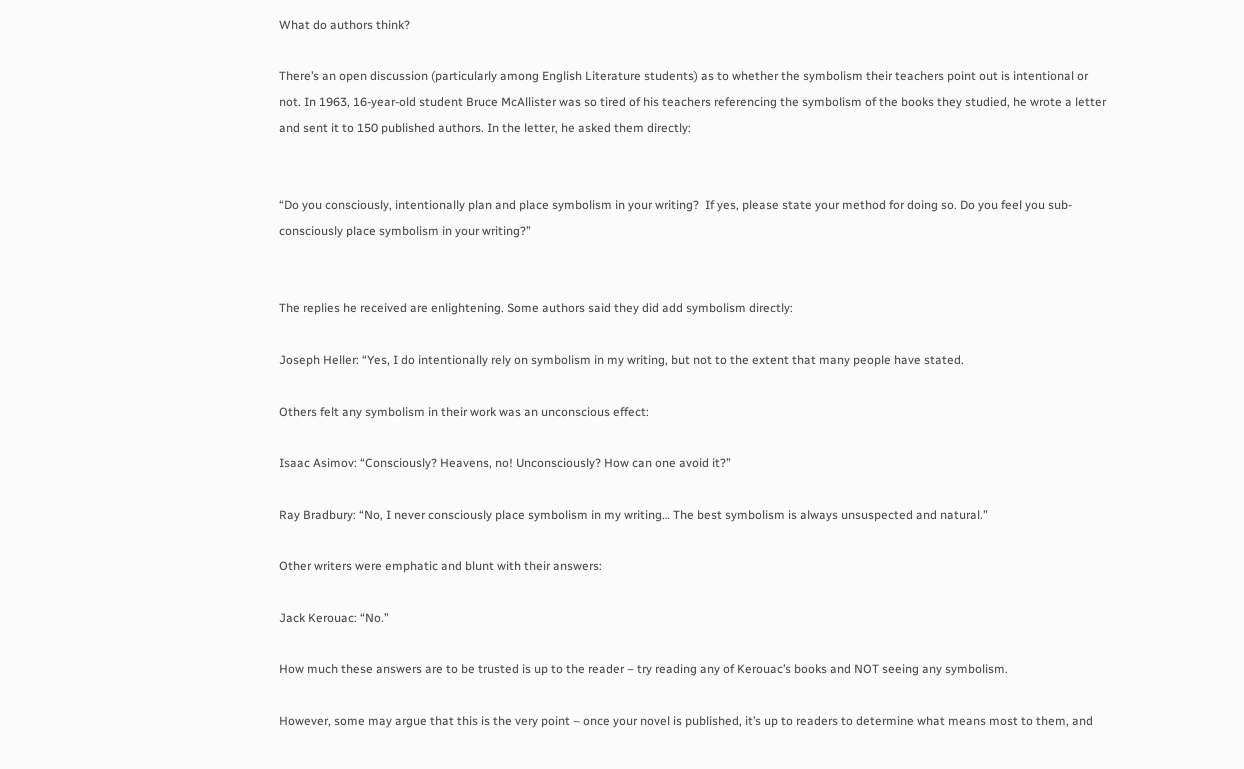What do authors think?

There’s an open discussion (particularly among English Literature students) as to whether the symbolism their teachers point out is intentional or not. In 1963, 16-year-old student Bruce McAllister was so tired of his teachers referencing the symbolism of the books they studied, he wrote a letter and sent it to 150 published authors. In the letter, he asked them directly:


“Do you consciously, intentionally plan and place symbolism in your writing?  If yes, please state your method for doing so. Do you feel you sub-consciously place symbolism in your writing?”


The replies he received are enlightening. Some authors said they did add symbolism directly:

Joseph Heller: “Yes, I do intentionally rely on symbolism in my writing, but not to the extent that many people have stated.

Others felt any symbolism in their work was an unconscious effect:

Isaac Asimov: “Consciously? Heavens, no! Unconsciously? How can one avoid it?”

Ray Bradbury: “No, I never consciously place symbolism in my writing… The best symbolism is always unsuspected and natural.”

Other writers were emphatic and blunt with their answers:

Jack Kerouac: “No.”

How much these answers are to be trusted is up to the reader – try reading any of Kerouac’s books and NOT seeing any symbolism.

However, some may argue that this is the very point – once your novel is published, it’s up to readers to determine what means most to them, and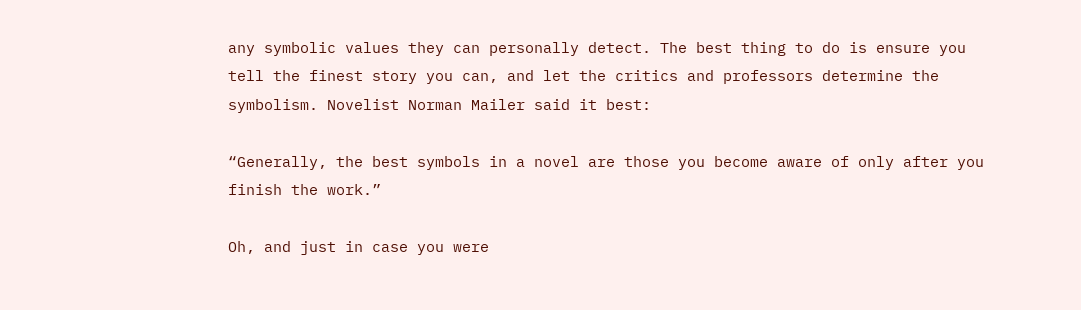any symbolic values they can personally detect. The best thing to do is ensure you tell the finest story you can, and let the critics and professors determine the symbolism. Novelist Norman Mailer said it best:

“Generally, the best symbols in a novel are those you become aware of only after you finish the work.”

Oh, and just in case you were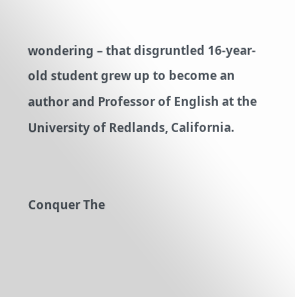wondering – that disgruntled 16-year-old student grew up to become an author and Professor of English at the University of Redlands, California.


Conquer The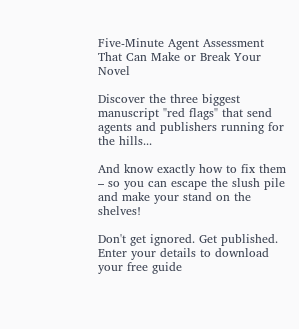Five-Minute Agent Assessment That Can Make or Break Your Novel

Discover the three biggest manuscript "red flags" that send agents and publishers running for the hills...

And know exactly how to fix them – so you can escape the slush pile and make your stand on the shelves!

Don't get ignored. Get published. Enter your details to download your free guide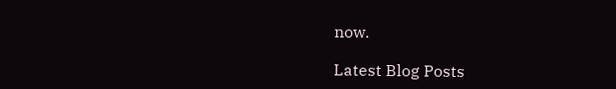now.

Latest Blog Posts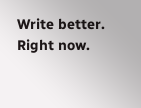Write better. Right now.